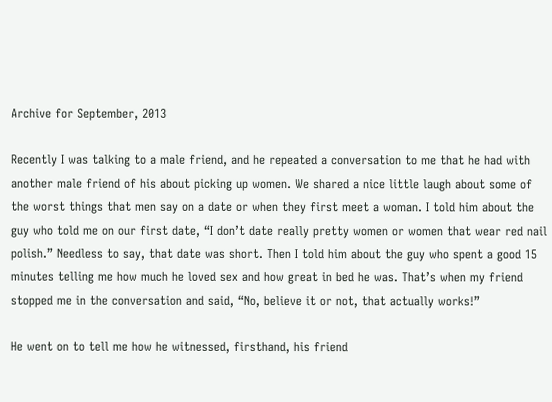Archive for September, 2013

Recently I was talking to a male friend, and he repeated a conversation to me that he had with another male friend of his about picking up women. We shared a nice little laugh about some of the worst things that men say on a date or when they first meet a woman. I told him about the guy who told me on our first date, “I don’t date really pretty women or women that wear red nail polish.” Needless to say, that date was short. Then I told him about the guy who spent a good 15 minutes telling me how much he loved sex and how great in bed he was. That’s when my friend stopped me in the conversation and said, “No, believe it or not, that actually works!”

He went on to tell me how he witnessed, firsthand, his friend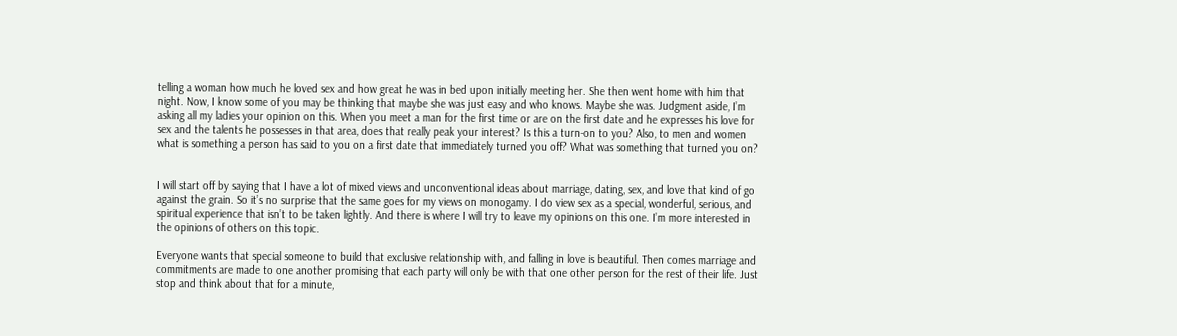telling a woman how much he loved sex and how great he was in bed upon initially meeting her. She then went home with him that night. Now, I know some of you may be thinking that maybe she was just easy and who knows. Maybe she was. Judgment aside, I’m asking all my ladies your opinion on this. When you meet a man for the first time or are on the first date and he expresses his love for sex and the talents he possesses in that area, does that really peak your interest? Is this a turn-on to you? Also, to men and women what is something a person has said to you on a first date that immediately turned you off? What was something that turned you on?


I will start off by saying that I have a lot of mixed views and unconventional ideas about marriage, dating, sex, and love that kind of go against the grain. So it’s no surprise that the same goes for my views on monogamy. I do view sex as a special, wonderful, serious, and spiritual experience that isn’t to be taken lightly. And there is where I will try to leave my opinions on this one. I’m more interested in the opinions of others on this topic.

Everyone wants that special someone to build that exclusive relationship with, and falling in love is beautiful. Then comes marriage and commitments are made to one another promising that each party will only be with that one other person for the rest of their life. Just stop and think about that for a minute,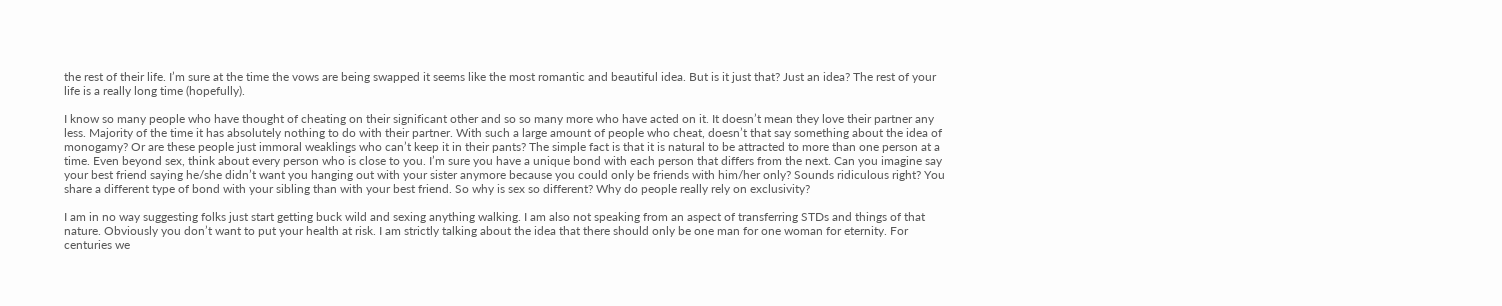the rest of their life. I’m sure at the time the vows are being swapped it seems like the most romantic and beautiful idea. But is it just that? Just an idea? The rest of your life is a really long time (hopefully).

I know so many people who have thought of cheating on their significant other and so so many more who have acted on it. It doesn’t mean they love their partner any less. Majority of the time it has absolutely nothing to do with their partner. With such a large amount of people who cheat, doesn’t that say something about the idea of monogamy? Or are these people just immoral weaklings who can’t keep it in their pants? The simple fact is that it is natural to be attracted to more than one person at a time. Even beyond sex, think about every person who is close to you. I’m sure you have a unique bond with each person that differs from the next. Can you imagine say your best friend saying he/she didn’t want you hanging out with your sister anymore because you could only be friends with him/her only? Sounds ridiculous right? You share a different type of bond with your sibling than with your best friend. So why is sex so different? Why do people really rely on exclusivity?

I am in no way suggesting folks just start getting buck wild and sexing anything walking. I am also not speaking from an aspect of transferring STDs and things of that nature. Obviously you don’t want to put your health at risk. I am strictly talking about the idea that there should only be one man for one woman for eternity. For centuries we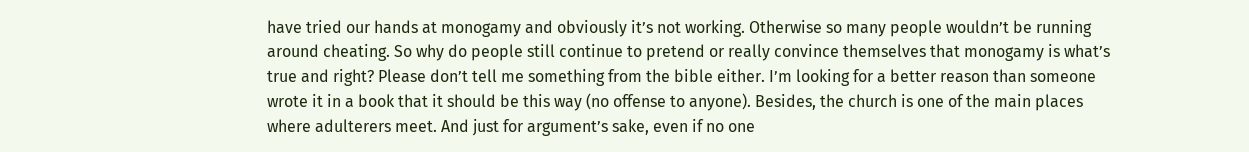have tried our hands at monogamy and obviously it’s not working. Otherwise so many people wouldn’t be running around cheating. So why do people still continue to pretend or really convince themselves that monogamy is what’s true and right? Please don’t tell me something from the bible either. I’m looking for a better reason than someone wrote it in a book that it should be this way (no offense to anyone). Besides, the church is one of the main places where adulterers meet. And just for argument’s sake, even if no one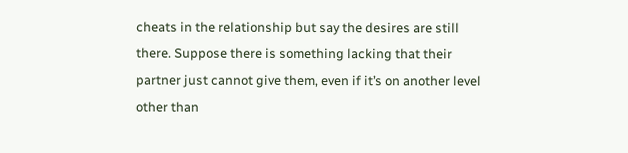cheats in the relationship but say the desires are still there. Suppose there is something lacking that their partner just cannot give them, even if it’s on another level other than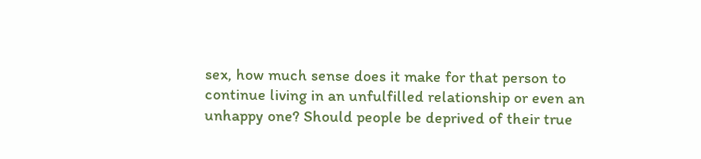sex, how much sense does it make for that person to continue living in an unfulfilled relationship or even an unhappy one? Should people be deprived of their true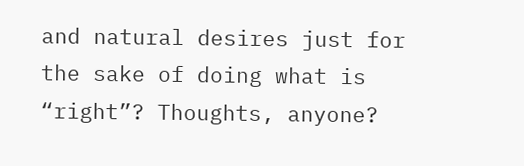and natural desires just for the sake of doing what is “right”? Thoughts, anyone?